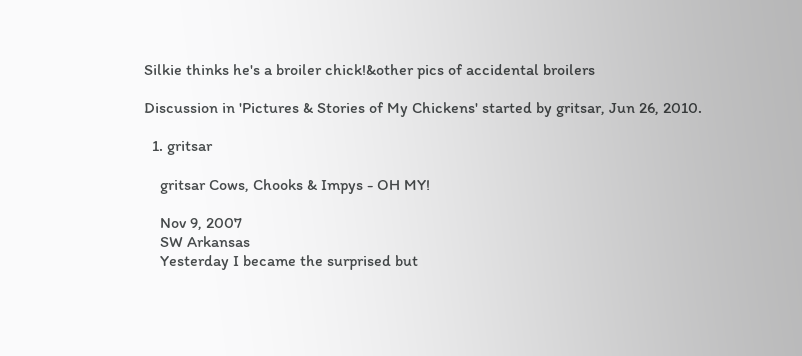Silkie thinks he's a broiler chick!&other pics of accidental broilers

Discussion in 'Pictures & Stories of My Chickens' started by gritsar, Jun 26, 2010.

  1. gritsar

    gritsar Cows, Chooks & Impys - OH MY!

    Nov 9, 2007
    SW Arkansas
    Yesterday I became the surprised but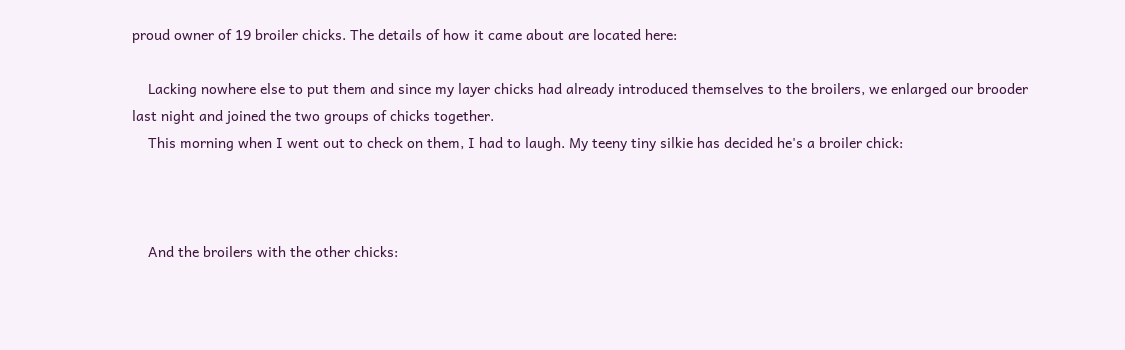proud owner of 19 broiler chicks. The details of how it came about are located here:

    Lacking nowhere else to put them and since my layer chicks had already introduced themselves to the broilers, we enlarged our brooder last night and joined the two groups of chicks together.
    This morning when I went out to check on them, I had to laugh. My teeny tiny silkie has decided he's a broiler chick:



    And the broilers with the other chicks: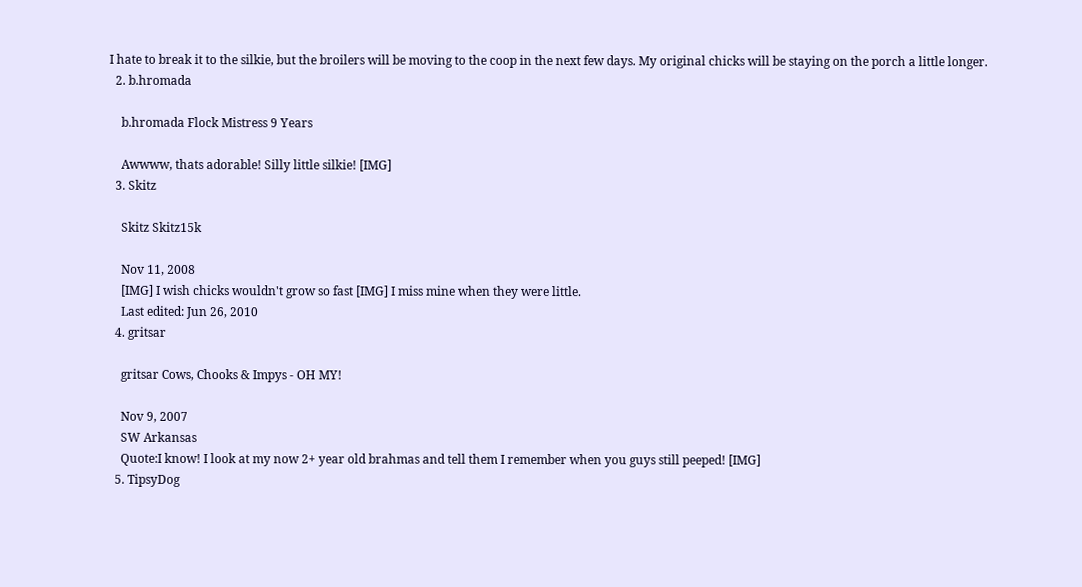I hate to break it to the silkie, but the broilers will be moving to the coop in the next few days. My original chicks will be staying on the porch a little longer.
  2. b.hromada

    b.hromada Flock Mistress 9 Years

    Awwww, thats adorable! Silly little silkie! [IMG]
  3. Skitz

    Skitz Skitz15k

    Nov 11, 2008
    [IMG] I wish chicks wouldn't grow so fast [IMG] I miss mine when they were little.
    Last edited: Jun 26, 2010
  4. gritsar

    gritsar Cows, Chooks & Impys - OH MY!

    Nov 9, 2007
    SW Arkansas
    Quote:I know! I look at my now 2+ year old brahmas and tell them I remember when you guys still peeped! [IMG]
  5. TipsyDog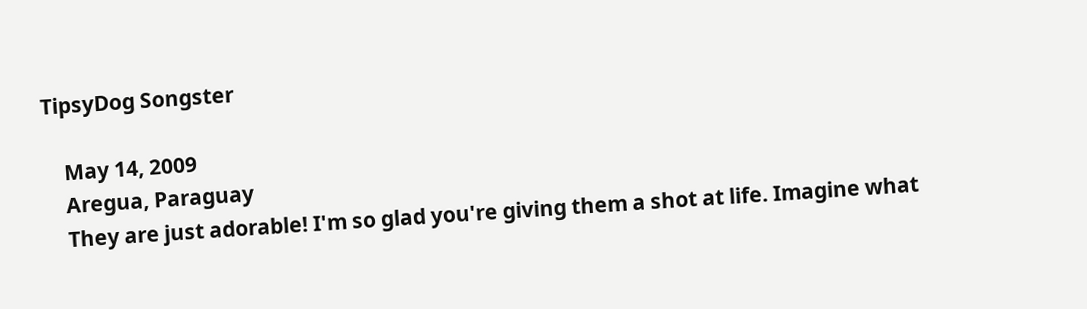TipsyDog Songster

    May 14, 2009
    Aregua, Paraguay
    They are just adorable! I'm so glad you're giving them a shot at life. Imagine what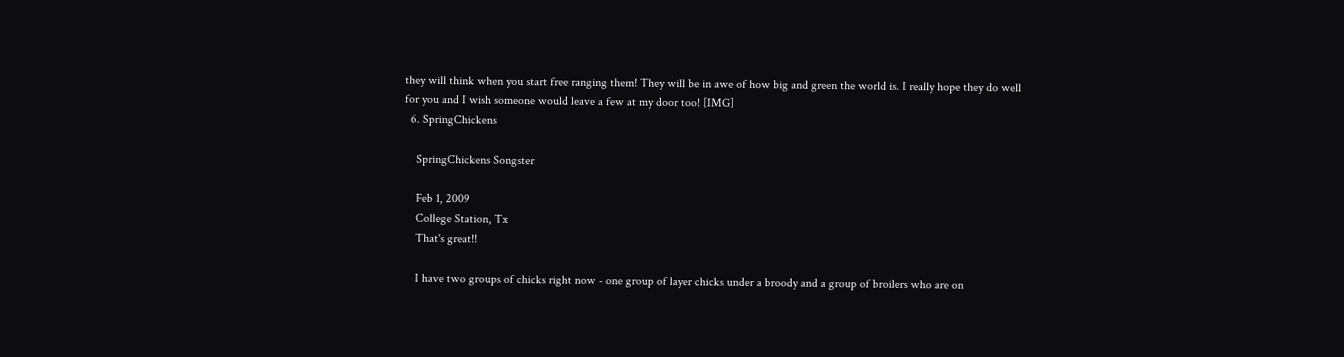they will think when you start free ranging them! They will be in awe of how big and green the world is. I really hope they do well for you and I wish someone would leave a few at my door too! [IMG]
  6. SpringChickens

    SpringChickens Songster

    Feb 1, 2009
    College Station, Tx
    That's great!!

    I have two groups of chicks right now - one group of layer chicks under a broody and a group of broilers who are on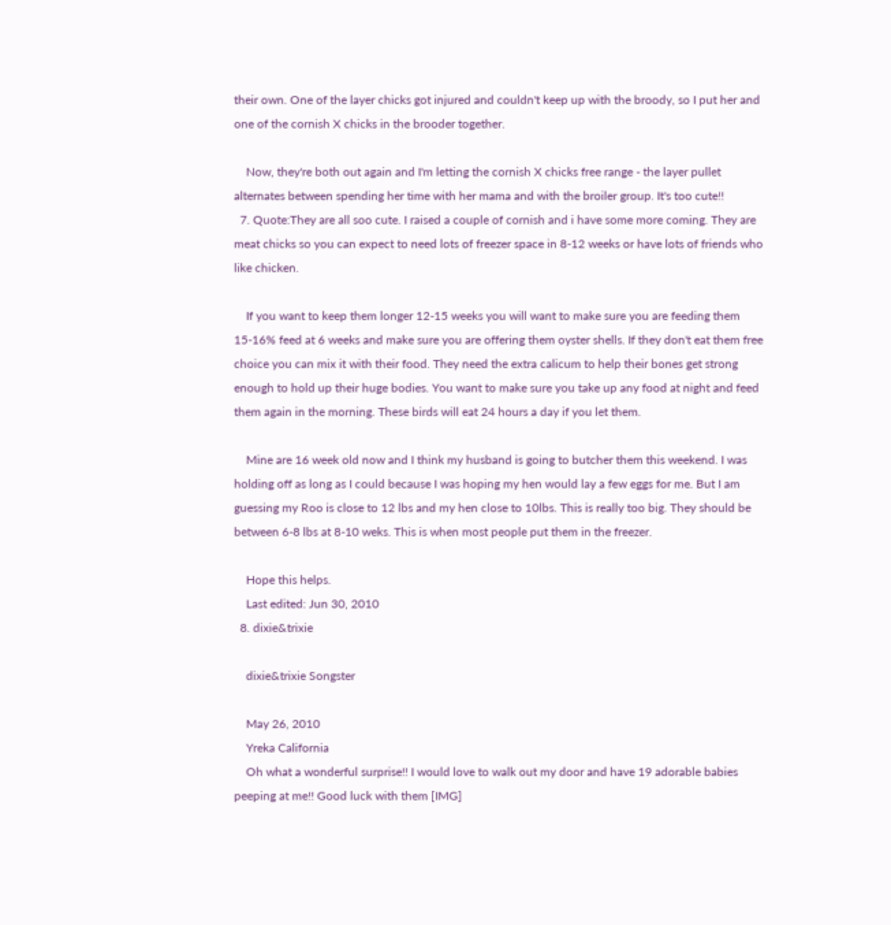their own. One of the layer chicks got injured and couldn't keep up with the broody, so I put her and one of the cornish X chicks in the brooder together.

    Now, they're both out again and I'm letting the cornish X chicks free range - the layer pullet alternates between spending her time with her mama and with the broiler group. It's too cute!!
  7. Quote:They are all soo cute. I raised a couple of cornish and i have some more coming. They are meat chicks so you can expect to need lots of freezer space in 8-12 weeks or have lots of friends who like chicken.

    If you want to keep them longer 12-15 weeks you will want to make sure you are feeding them 15-16% feed at 6 weeks and make sure you are offering them oyster shells. If they don't eat them free choice you can mix it with their food. They need the extra calicum to help their bones get strong enough to hold up their huge bodies. You want to make sure you take up any food at night and feed them again in the morning. These birds will eat 24 hours a day if you let them.

    Mine are 16 week old now and I think my husband is going to butcher them this weekend. I was holding off as long as I could because I was hoping my hen would lay a few eggs for me. But I am guessing my Roo is close to 12 lbs and my hen close to 10lbs. This is really too big. They should be between 6-8 lbs at 8-10 weks. This is when most people put them in the freezer.

    Hope this helps.
    Last edited: Jun 30, 2010
  8. dixie&trixie

    dixie&trixie Songster

    May 26, 2010
    Yreka California
    Oh what a wonderful surprise!! I would love to walk out my door and have 19 adorable babies peeping at me!! Good luck with them [IMG]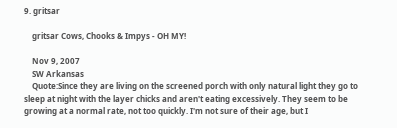9. gritsar

    gritsar Cows, Chooks & Impys - OH MY!

    Nov 9, 2007
    SW Arkansas
    Quote:Since they are living on the screened porch with only natural light they go to sleep at night with the layer chicks and aren't eating excessively. They seem to be growing at a normal rate, not too quickly. I'm not sure of their age, but I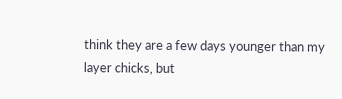think they are a few days younger than my layer chicks, but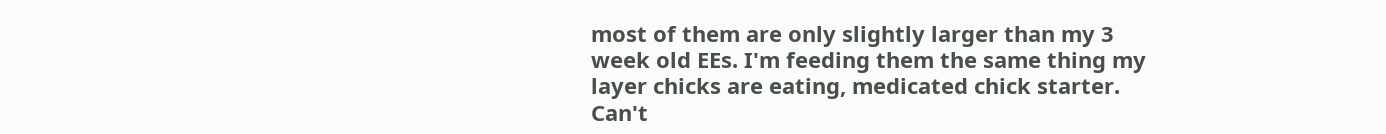most of them are only slightly larger than my 3 week old EEs. I'm feeding them the same thing my layer chicks are eating, medicated chick starter. Can't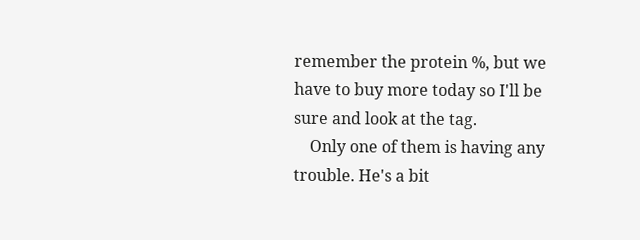remember the protein %, but we have to buy more today so I'll be sure and look at the tag.
    Only one of them is having any trouble. He's a bit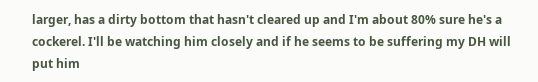larger, has a dirty bottom that hasn't cleared up and I'm about 80% sure he's a cockerel. I'll be watching him closely and if he seems to be suffering my DH will put him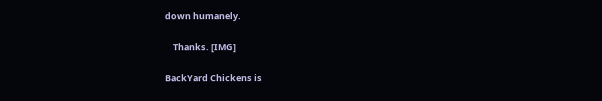down humanely.

    Thanks. [IMG]

BackYard Chickens is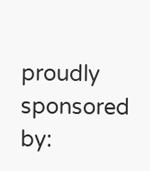proudly sponsored by: